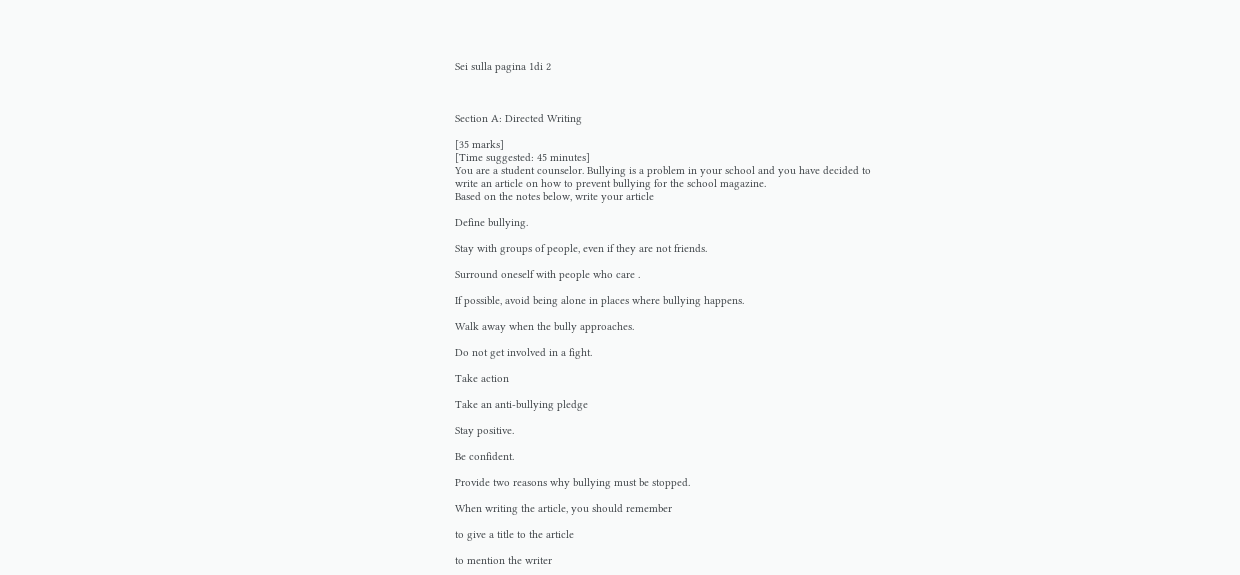Sei sulla pagina 1di 2



Section A: Directed Writing

[35 marks]
[Time suggested: 45 minutes]
You are a student counselor. Bullying is a problem in your school and you have decided to
write an article on how to prevent bullying for the school magazine.
Based on the notes below, write your article

Define bullying.

Stay with groups of people, even if they are not friends.

Surround oneself with people who care .

If possible, avoid being alone in places where bullying happens.

Walk away when the bully approaches.

Do not get involved in a fight.

Take action

Take an anti-bullying pledge

Stay positive.

Be confident.

Provide two reasons why bullying must be stopped.

When writing the article, you should remember

to give a title to the article

to mention the writer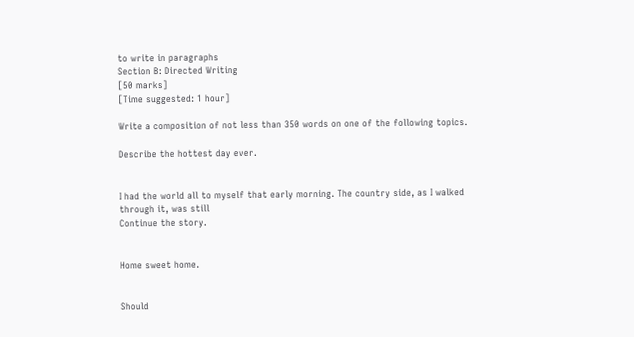to write in paragraphs
Section B: Directed Writing
[50 marks]
[Time suggested: 1 hour]

Write a composition of not less than 350 words on one of the following topics.

Describe the hottest day ever.


I had the world all to myself that early morning. The country side, as I walked
through it, was still
Continue the story.


Home sweet home.


Should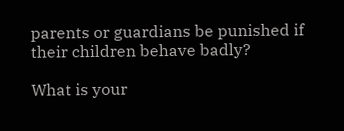parents or guardians be punished if their children behave badly?

What is your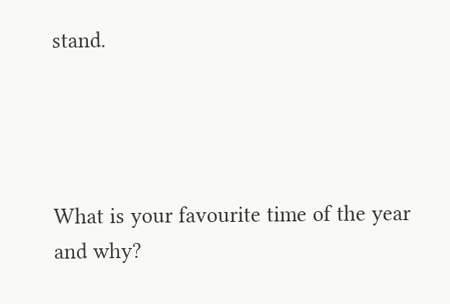stand.




What is your favourite time of the year and why?